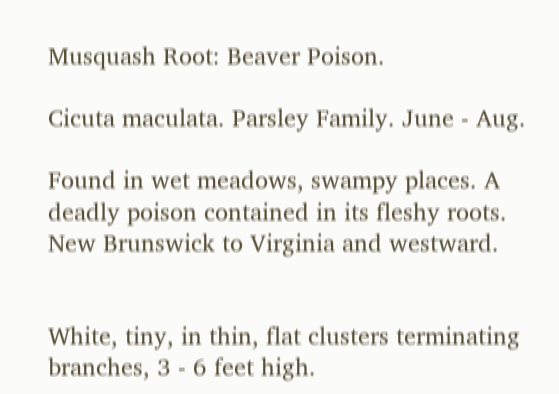Musquash Root: Beaver Poison.

Cicuta maculata. Parsley Family. June - Aug.

Found in wet meadows, swampy places. A deadly poison contained in its fleshy roots. New Brunswick to Virginia and westward.


White, tiny, in thin, flat clusters terminating branches, 3 - 6 feet high.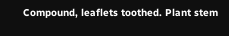Compound, leaflets toothed. Plant stem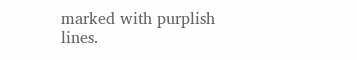marked with purplish lines.